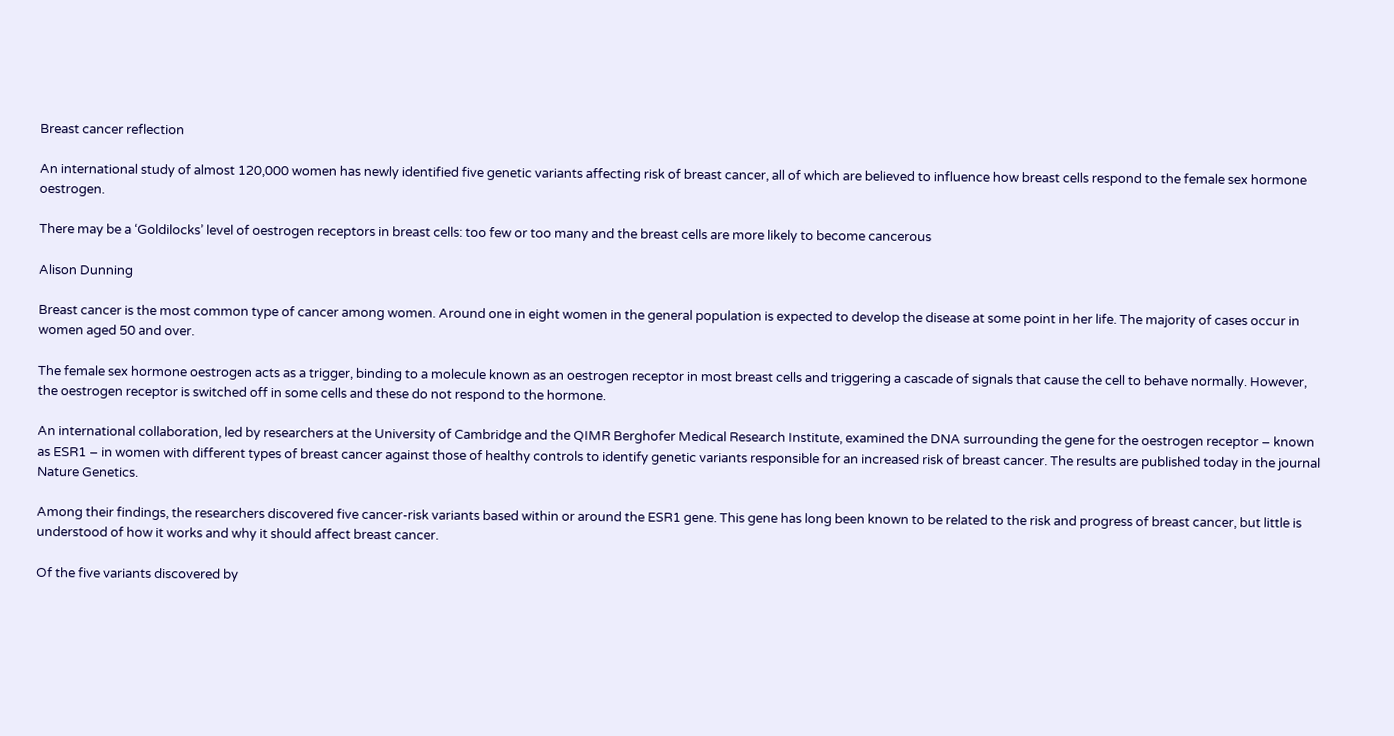Breast cancer reflection

An international study of almost 120,000 women has newly identified five genetic variants affecting risk of breast cancer, all of which are believed to influence how breast cells respond to the female sex hormone oestrogen.

There may be a ‘Goldilocks’ level of oestrogen receptors in breast cells: too few or too many and the breast cells are more likely to become cancerous

Alison Dunning

Breast cancer is the most common type of cancer among women. Around one in eight women in the general population is expected to develop the disease at some point in her life. The majority of cases occur in women aged 50 and over.

The female sex hormone oestrogen acts as a trigger, binding to a molecule known as an oestrogen receptor in most breast cells and triggering a cascade of signals that cause the cell to behave normally. However, the oestrogen receptor is switched off in some cells and these do not respond to the hormone.

An international collaboration, led by researchers at the University of Cambridge and the QIMR Berghofer Medical Research Institute, examined the DNA surrounding the gene for the oestrogen receptor – known as ESR1 – in women with different types of breast cancer against those of healthy controls to identify genetic variants responsible for an increased risk of breast cancer. The results are published today in the journal Nature Genetics.

Among their findings, the researchers discovered five cancer-risk variants based within or around the ESR1 gene. This gene has long been known to be related to the risk and progress of breast cancer, but little is understood of how it works and why it should affect breast cancer.

Of the five variants discovered by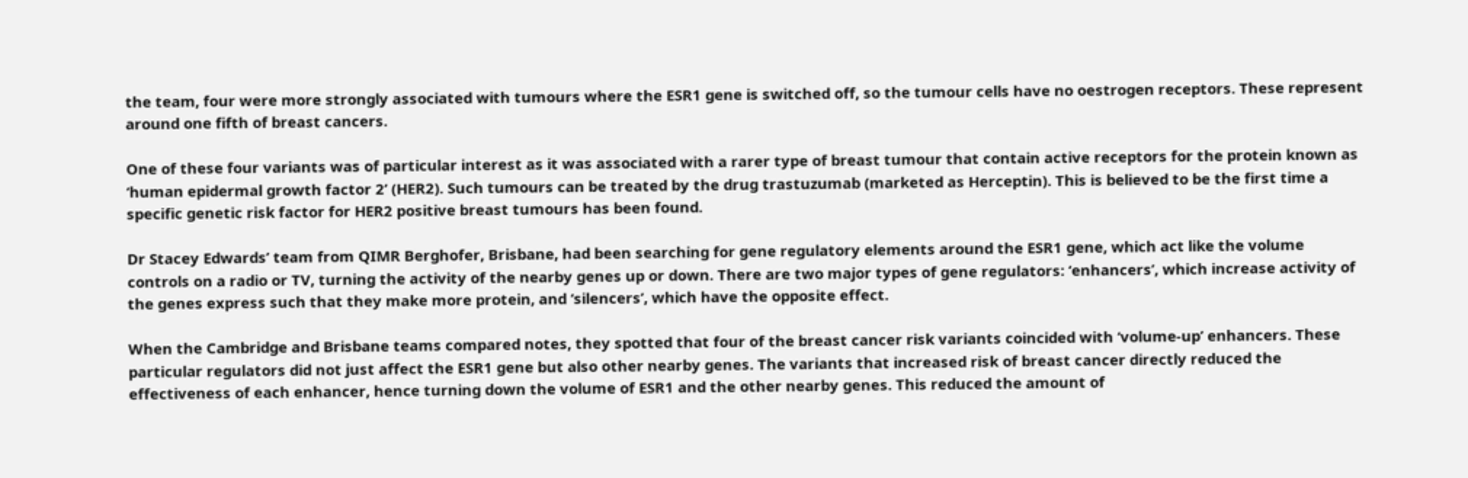the team, four were more strongly associated with tumours where the ESR1 gene is switched off, so the tumour cells have no oestrogen receptors. These represent around one fifth of breast cancers.

One of these four variants was of particular interest as it was associated with a rarer type of breast tumour that contain active receptors for the protein known as ‘human epidermal growth factor 2’ (HER2). Such tumours can be treated by the drug trastuzumab (marketed as Herceptin). This is believed to be the first time a specific genetic risk factor for HER2 positive breast tumours has been found.

Dr Stacey Edwards’ team from QIMR Berghofer, Brisbane, had been searching for gene regulatory elements around the ESR1 gene, which act like the volume controls on a radio or TV, turning the activity of the nearby genes up or down. There are two major types of gene regulators: ‘enhancers’, which increase activity of the genes express such that they make more protein, and ‘silencers’, which have the opposite effect.

When the Cambridge and Brisbane teams compared notes, they spotted that four of the breast cancer risk variants coincided with ‘volume-up’ enhancers. These particular regulators did not just affect the ESR1 gene but also other nearby genes. The variants that increased risk of breast cancer directly reduced the effectiveness of each enhancer, hence turning down the volume of ESR1 and the other nearby genes. This reduced the amount of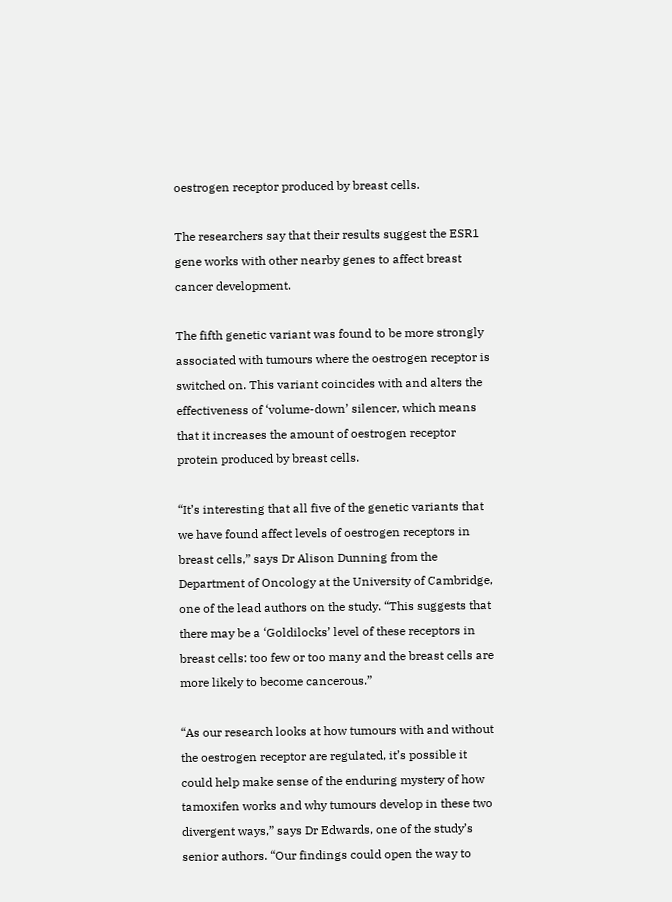oestrogen receptor produced by breast cells.

The researchers say that their results suggest the ESR1 gene works with other nearby genes to affect breast cancer development.

The fifth genetic variant was found to be more strongly associated with tumours where the oestrogen receptor is switched on. This variant coincides with and alters the effectiveness of ‘volume-down’ silencer, which means that it increases the amount of oestrogen receptor protein produced by breast cells.

“It’s interesting that all five of the genetic variants that we have found affect levels of oestrogen receptors in breast cells,” says Dr Alison Dunning from the Department of Oncology at the University of Cambridge, one of the lead authors on the study. “This suggests that there may be a ‘Goldilocks’ level of these receptors in breast cells: too few or too many and the breast cells are more likely to become cancerous.”

“As our research looks at how tumours with and without the oestrogen receptor are regulated, it’s possible it could help make sense of the enduring mystery of how tamoxifen works and why tumours develop in these two divergent ways,” says Dr Edwards, one of the study’s senior authors. “Our findings could open the way to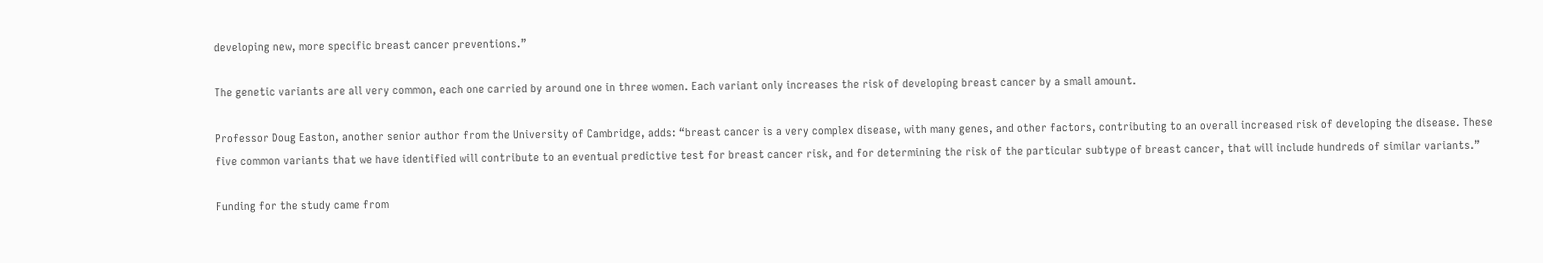developing new, more specific breast cancer preventions.”

The genetic variants are all very common, each one carried by around one in three women. Each variant only increases the risk of developing breast cancer by a small amount.

Professor Doug Easton, another senior author from the University of Cambridge, adds: “breast cancer is a very complex disease, with many genes, and other factors, contributing to an overall increased risk of developing the disease. These five common variants that we have identified will contribute to an eventual predictive test for breast cancer risk, and for determining the risk of the particular subtype of breast cancer, that will include hundreds of similar variants.”

Funding for the study came from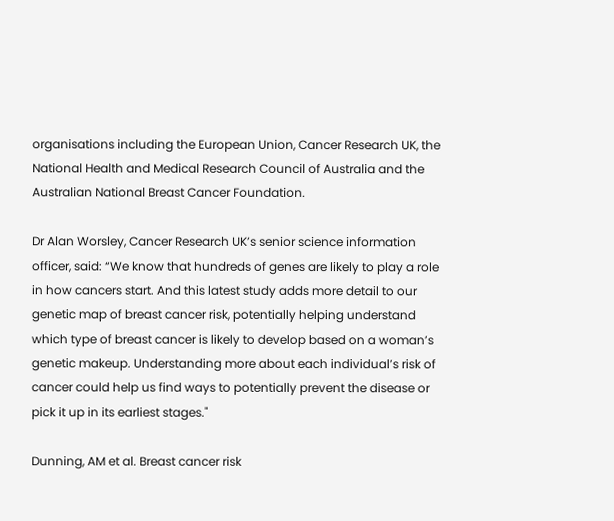organisations including the European Union, Cancer Research UK, the National Health and Medical Research Council of Australia and the Australian National Breast Cancer Foundation.

Dr Alan Worsley, Cancer Research UK’s senior science information officer, said: “We know that hundreds of genes are likely to play a role in how cancers start. And this latest study adds more detail to our genetic map of breast cancer risk, potentially helping understand which type of breast cancer is likely to develop based on a woman’s genetic makeup. Understanding more about each individual’s risk of cancer could help us find ways to potentially prevent the disease or pick it up in its earliest stages."

Dunning, AM et al. Breast cancer risk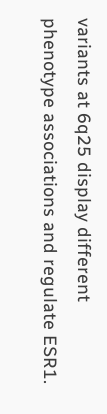variants at 6q25 display different phenotype associations and regulate ESR1.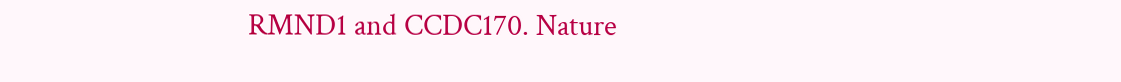RMND1 and CCDC170. Nature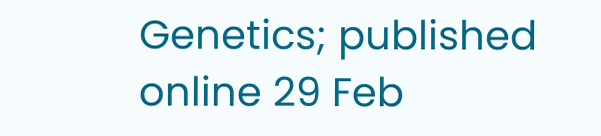Genetics; published online 29 Feb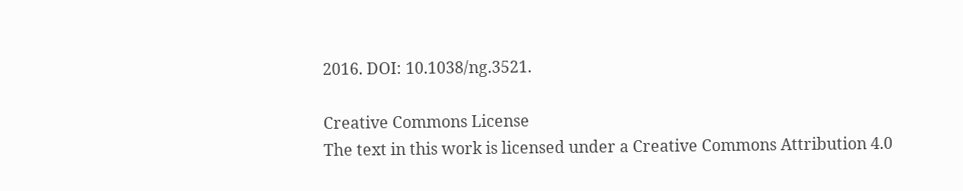2016. DOI: 10.1038/ng.3521.

Creative Commons License
The text in this work is licensed under a Creative Commons Attribution 4.0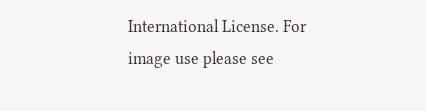International License. For image use please see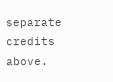separate credits above.